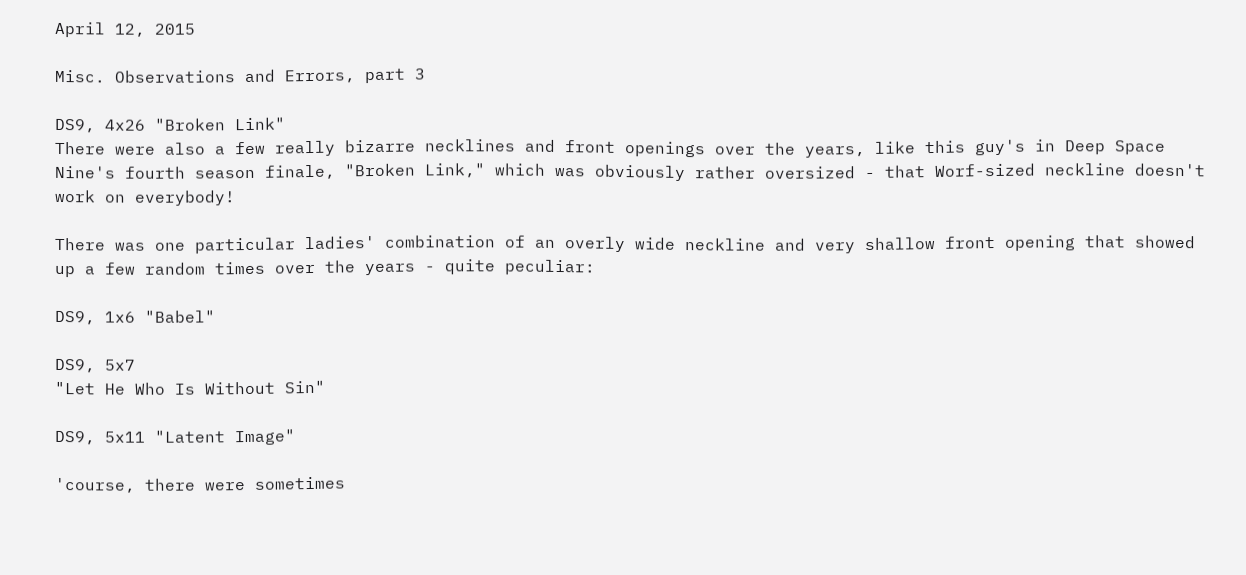April 12, 2015

Misc. Observations and Errors, part 3

DS9, 4x26 "Broken Link"
There were also a few really bizarre necklines and front openings over the years, like this guy's in Deep Space Nine's fourth season finale, "Broken Link," which was obviously rather oversized - that Worf-sized neckline doesn't work on everybody!

There was one particular ladies' combination of an overly wide neckline and very shallow front opening that showed up a few random times over the years - quite peculiar:

DS9, 1x6 "Babel"

DS9, 5x7
"Let He Who Is Without Sin"

DS9, 5x11 "Latent Image"

'course, there were sometimes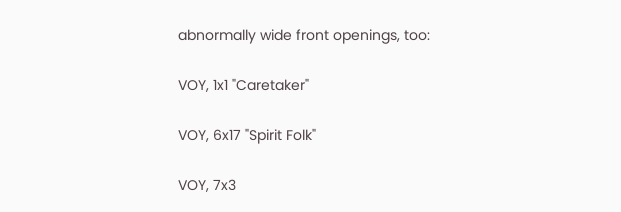abnormally wide front openings, too:

VOY, 1x1 "Caretaker"

VOY, 6x17 "Spirit Folk"

VOY, 7x3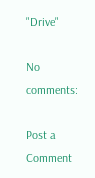"Drive"

No comments:

Post a Comment